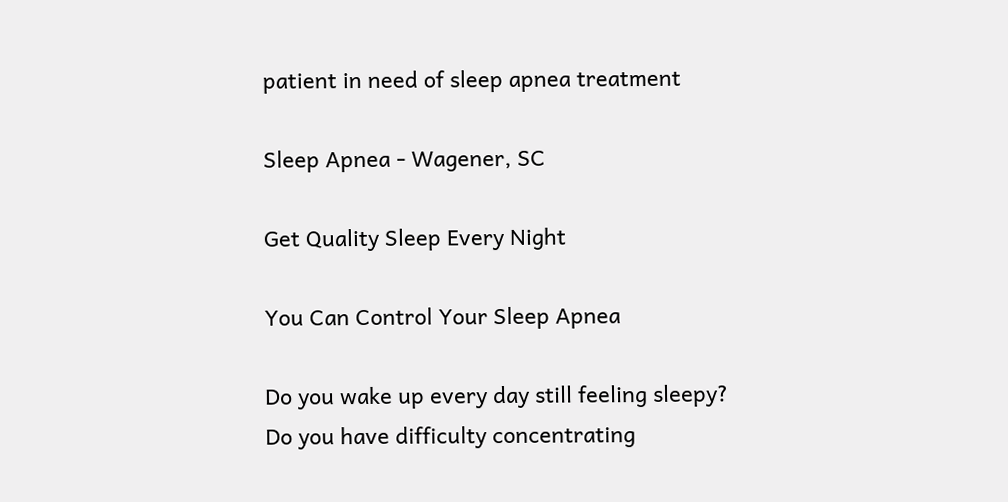patient in need of sleep apnea treatment

Sleep Apnea - Wagener, SC

Get Quality Sleep Every Night

You Can Control Your Sleep Apnea

Do you wake up every day still feeling sleepy? Do you have difficulty concentrating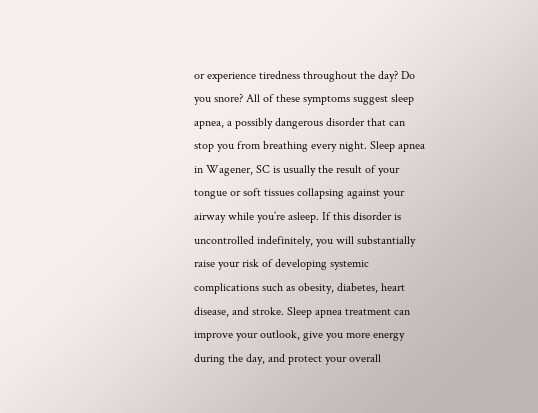or experience tiredness throughout the day? Do you snore? All of these symptoms suggest sleep apnea, a possibly dangerous disorder that can stop you from breathing every night. Sleep apnea in Wagener, SC is usually the result of your tongue or soft tissues collapsing against your airway while you’re asleep. If this disorder is uncontrolled indefinitely, you will substantially raise your risk of developing systemic complications such as obesity, diabetes, heart disease, and stroke. Sleep apnea treatment can improve your outlook, give you more energy during the day, and protect your overall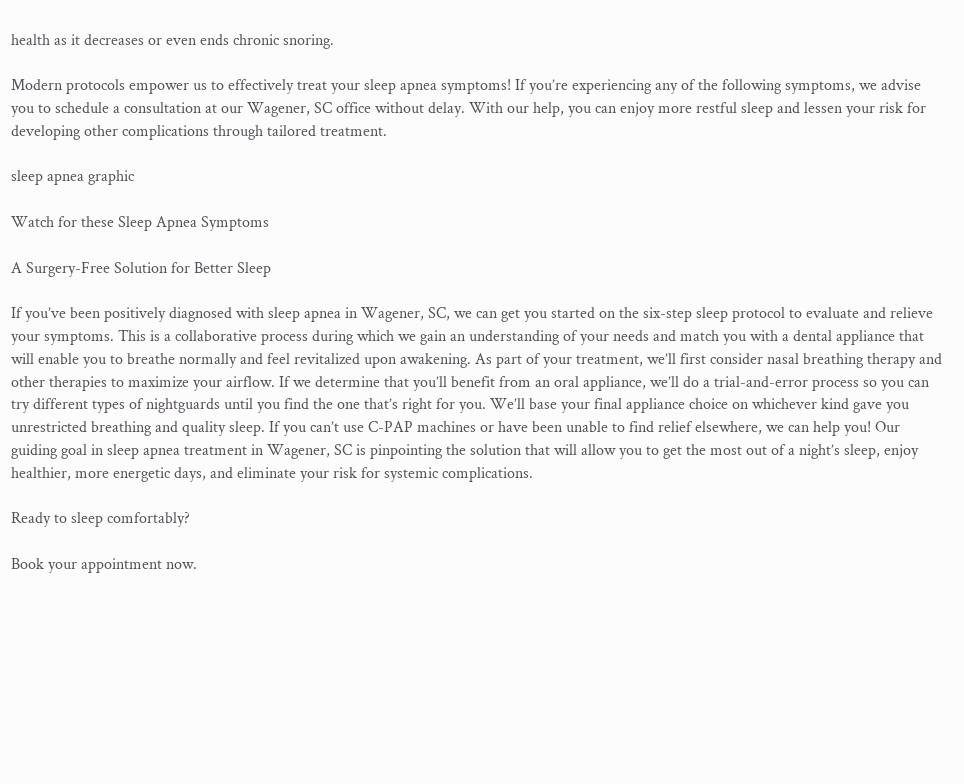health as it decreases or even ends chronic snoring.

Modern protocols empower us to effectively treat your sleep apnea symptoms! If you’re experiencing any of the following symptoms, we advise you to schedule a consultation at our Wagener, SC office without delay. With our help, you can enjoy more restful sleep and lessen your risk for developing other complications through tailored treatment.

sleep apnea graphic

Watch for these Sleep Apnea Symptoms

A Surgery-Free Solution for Better Sleep

If you’ve been positively diagnosed with sleep apnea in Wagener, SC, we can get you started on the six-step sleep protocol to evaluate and relieve your symptoms. This is a collaborative process during which we gain an understanding of your needs and match you with a dental appliance that will enable you to breathe normally and feel revitalized upon awakening. As part of your treatment, we’ll first consider nasal breathing therapy and other therapies to maximize your airflow. If we determine that you’ll benefit from an oral appliance, we’ll do a trial-and-error process so you can try different types of nightguards until you find the one that’s right for you. We’ll base your final appliance choice on whichever kind gave you unrestricted breathing and quality sleep. If you can’t use C-PAP machines or have been unable to find relief elsewhere, we can help you! Our guiding goal in sleep apnea treatment in Wagener, SC is pinpointing the solution that will allow you to get the most out of a night’s sleep, enjoy healthier, more energetic days, and eliminate your risk for systemic complications.

Ready to sleep comfortably?

Book your appointment now.